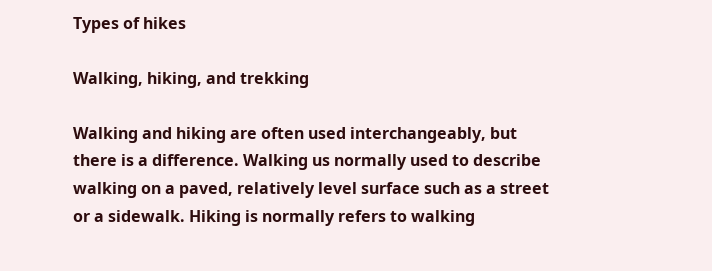Types of hikes

Walking, hiking, and trekking

Walking and hiking are often used interchangeably, but there is a difference. Walking us normally used to describe walking on a paved, relatively level surface such as a street or a sidewalk. Hiking is normally refers to walking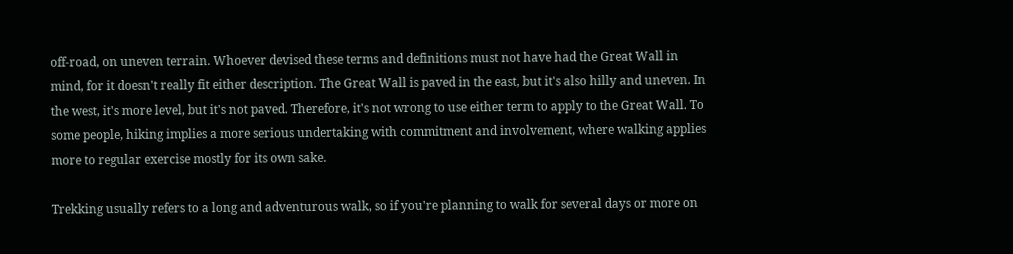off-road, on uneven terrain. Whoever devised these terms and definitions must not have had the Great Wall in mind, for it doesn't really fit either description. The Great Wall is paved in the east, but it's also hilly and uneven. In the west, it's more level, but it's not paved. Therefore, it's not wrong to use either term to apply to the Great Wall. To some people, hiking implies a more serious undertaking with commitment and involvement, where walking applies more to regular exercise mostly for its own sake.

Trekking usually refers to a long and adventurous walk, so if you're planning to walk for several days or more on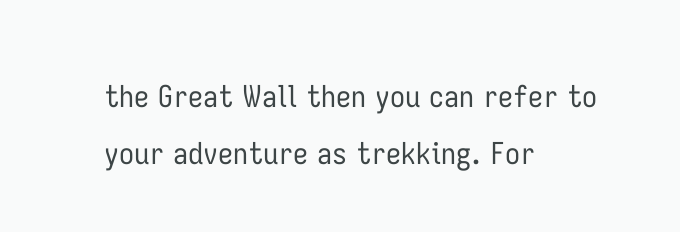the Great Wall then you can refer to your adventure as trekking. For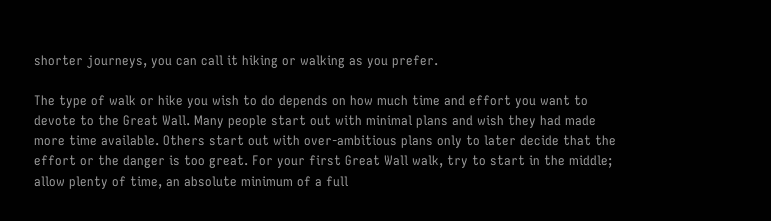shorter journeys, you can call it hiking or walking as you prefer.

The type of walk or hike you wish to do depends on how much time and effort you want to devote to the Great Wall. Many people start out with minimal plans and wish they had made more time available. Others start out with over-ambitious plans only to later decide that the effort or the danger is too great. For your first Great Wall walk, try to start in the middle; allow plenty of time, an absolute minimum of a full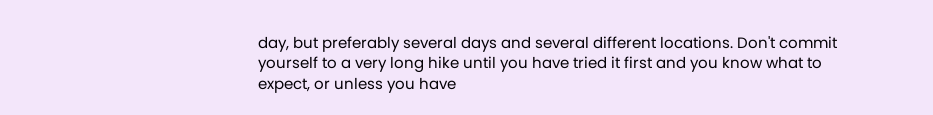day, but preferably several days and several different locations. Don't commit yourself to a very long hike until you have tried it first and you know what to expect, or unless you have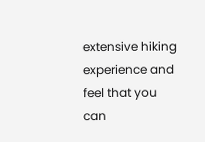extensive hiking experience and feel that you can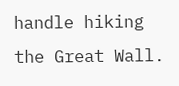handle hiking the Great Wall.